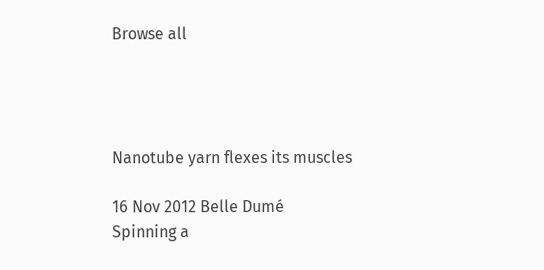Browse all




Nanotube yarn flexes its muscles

16 Nov 2012 Belle Dumé
Spinning a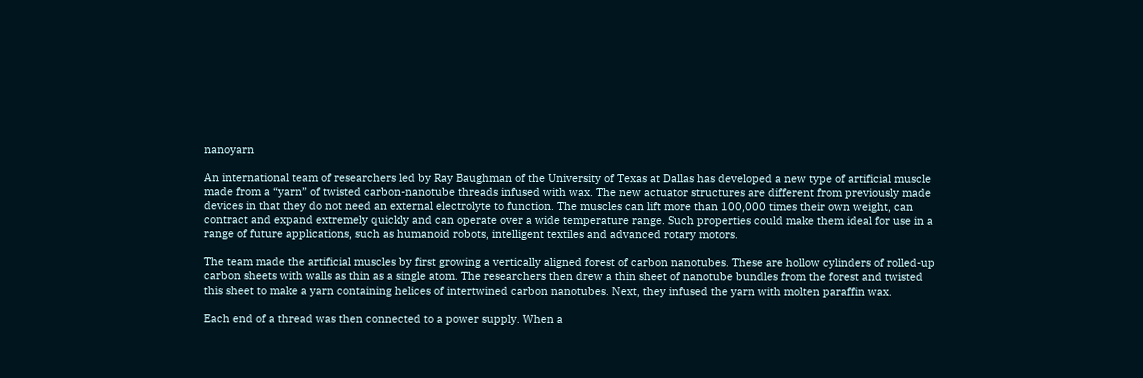nanoyarn

An international team of researchers led by Ray Baughman of the University of Texas at Dallas has developed a new type of artificial muscle made from a “yarn” of twisted carbon-nanotube threads infused with wax. The new actuator structures are different from previously made devices in that they do not need an external electrolyte to function. The muscles can lift more than 100,000 times their own weight, can contract and expand extremely quickly and can operate over a wide temperature range. Such properties could make them ideal for use in a range of future applications, such as humanoid robots, intelligent textiles and advanced rotary motors.

The team made the artificial muscles by first growing a vertically aligned forest of carbon nanotubes. These are hollow cylinders of rolled-up carbon sheets with walls as thin as a single atom. The researchers then drew a thin sheet of nanotube bundles from the forest and twisted this sheet to make a yarn containing helices of intertwined carbon nanotubes. Next, they infused the yarn with molten paraffin wax.

Each end of a thread was then connected to a power supply. When a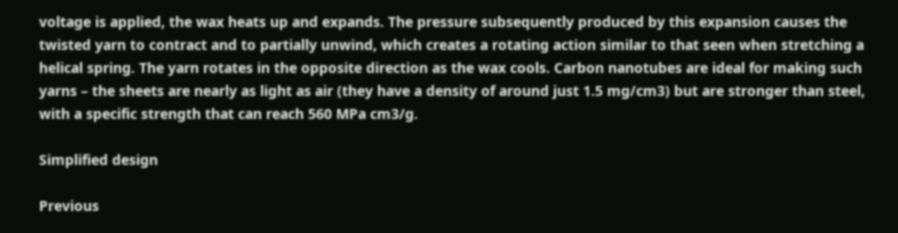voltage is applied, the wax heats up and expands. The pressure subsequently produced by this expansion causes the twisted yarn to contract and to partially unwind, which creates a rotating action similar to that seen when stretching a helical spring. The yarn rotates in the opposite direction as the wax cools. Carbon nanotubes are ideal for making such yarns – the sheets are nearly as light as air (they have a density of around just 1.5 mg/cm3) but are stronger than steel, with a specific strength that can reach 560 MPa cm3/g.

Simplified design

Previous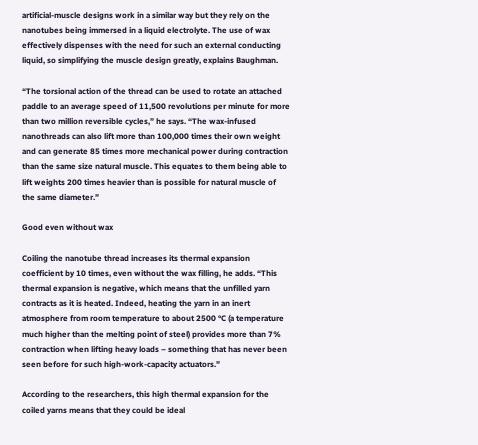artificial-muscle designs work in a similar way but they rely on the nanotubes being immersed in a liquid electrolyte. The use of wax effectively dispenses with the need for such an external conducting liquid, so simplifying the muscle design greatly, explains Baughman.

“The torsional action of the thread can be used to rotate an attached paddle to an average speed of 11,500 revolutions per minute for more than two million reversible cycles,” he says. “The wax-infused nanothreads can also lift more than 100,000 times their own weight and can generate 85 times more mechanical power during contraction than the same size natural muscle. This equates to them being able to lift weights 200 times heavier than is possible for natural muscle of the same diameter.”

Good even without wax

Coiling the nanotube thread increases its thermal expansion coefficient by 10 times, even without the wax filling, he adds. “This thermal expansion is negative, which means that the unfilled yarn contracts as it is heated. Indeed, heating the yarn in an inert atmosphere from room temperature to about 2500 °C (a temperature much higher than the melting point of steel) provides more than 7% contraction when lifting heavy loads – something that has never been seen before for such high-work-capacity actuators.”

According to the researchers, this high thermal expansion for the coiled yarns means that they could be ideal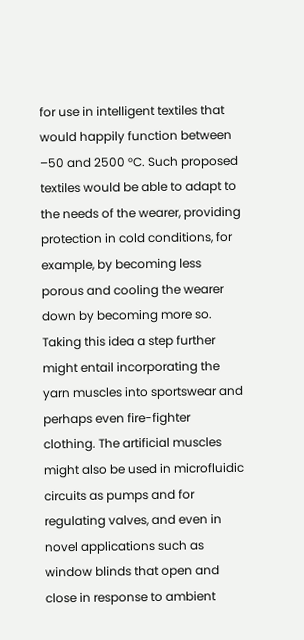for use in intelligent textiles that would happily function between –50 and 2500 °C. Such proposed textiles would be able to adapt to the needs of the wearer, providing protection in cold conditions, for example, by becoming less porous and cooling the wearer down by becoming more so. Taking this idea a step further might entail incorporating the yarn muscles into sportswear and perhaps even fire-fighter clothing. The artificial muscles might also be used in microfluidic circuits as pumps and for regulating valves, and even in novel applications such as window blinds that open and close in response to ambient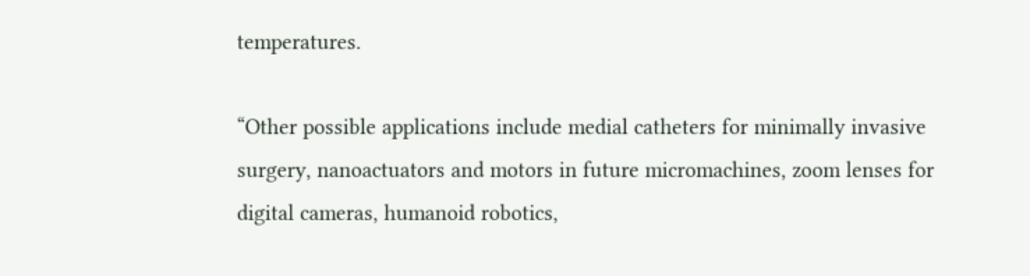temperatures.

“Other possible applications include medial catheters for minimally invasive surgery, nanoactuators and motors in future micromachines, zoom lenses for digital cameras, humanoid robotics,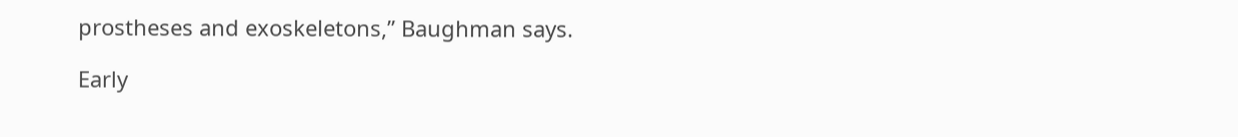prostheses and exoskeletons,” Baughman says.

Early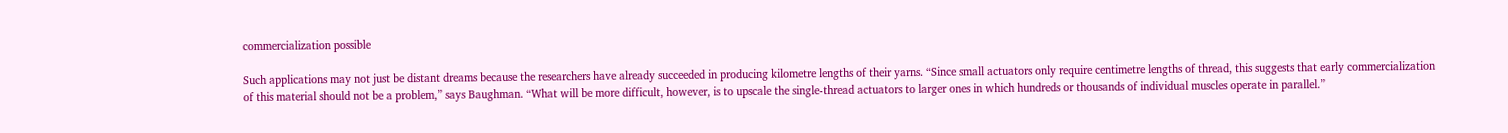commercialization possible

Such applications may not just be distant dreams because the researchers have already succeeded in producing kilometre lengths of their yarns. “Since small actuators only require centimetre lengths of thread, this suggests that early commercialization of this material should not be a problem,” says Baughman. “What will be more difficult, however, is to upscale the single-thread actuators to larger ones in which hundreds or thousands of individual muscles operate in parallel.”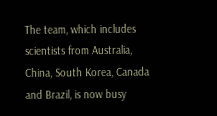The team, which includes scientists from Australia, China, South Korea, Canada and Brazil, is now busy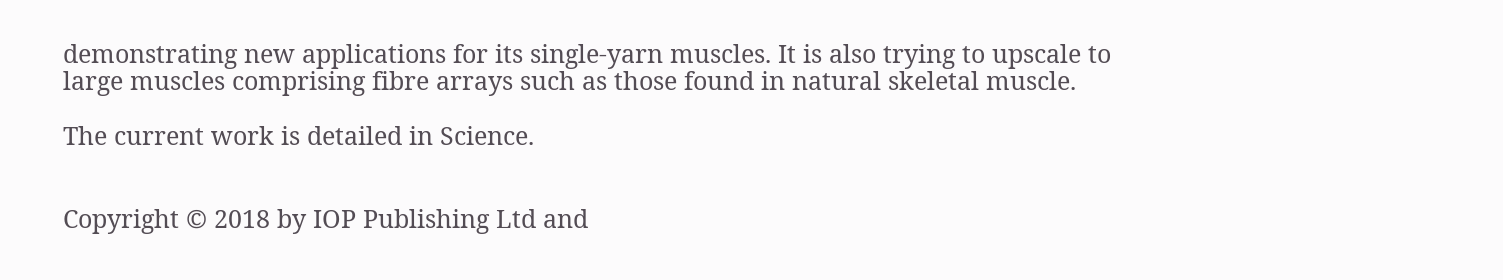demonstrating new applications for its single-yarn muscles. It is also trying to upscale to large muscles comprising fibre arrays such as those found in natural skeletal muscle.

The current work is detailed in Science.


Copyright © 2018 by IOP Publishing Ltd and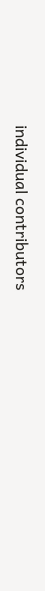individual contributors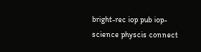bright-rec iop pub iop-science physcis connect